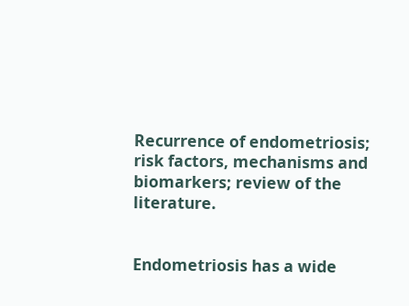Recurrence of endometriosis; risk factors, mechanisms and biomarkers; review of the literature.


Endometriosis has a wide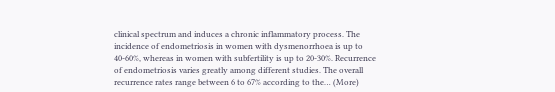clinical spectrum and induces a chronic inflammatory process. The incidence of endometriosis in women with dysmenorrhoea is up to 40-60%, whereas in women with subfertility is up to 20-30%. Recurrence of endometriosis varies greatly among different studies. The overall recurrence rates range between 6 to 67% according to the… (More)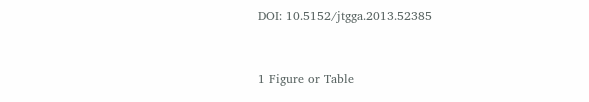DOI: 10.5152/jtgga.2013.52385


1 Figure or Table